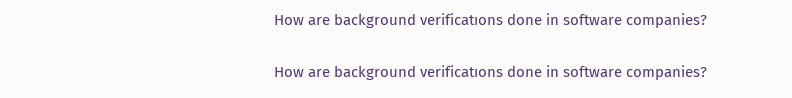How are background verificatıons done in software companies?

How are background verificatıons done in software companies?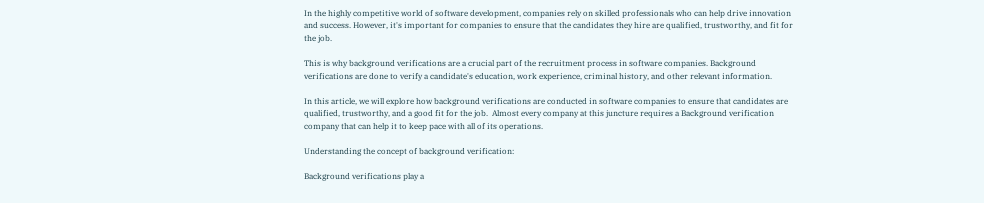In the highly competitive world of software development, companies rely on skilled professionals who can help drive innovation and success. However, it's important for companies to ensure that the candidates they hire are qualified, trustworthy, and fit for the job.

This is why background verifications are a crucial part of the recruitment process in software companies. Background verifications are done to verify a candidate's education, work experience, criminal history, and other relevant information.

In this article, we will explore how background verifications are conducted in software companies to ensure that candidates are qualified, trustworthy, and a good fit for the job.  Almost every company at this juncture requires a Background verification company that can help it to keep pace with all of its operations.

Understanding the concept of background verification:

Background verifications play a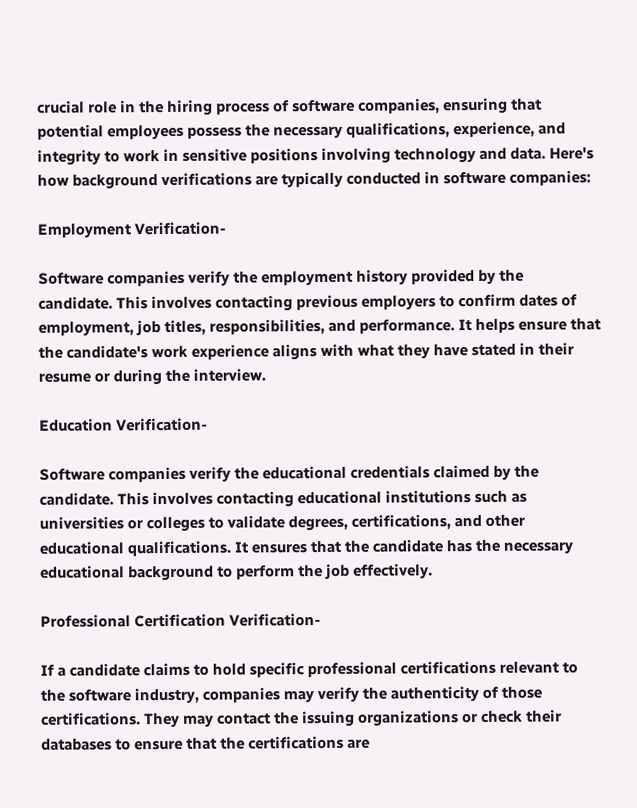crucial role in the hiring process of software companies, ensuring that potential employees possess the necessary qualifications, experience, and integrity to work in sensitive positions involving technology and data. Here's how background verifications are typically conducted in software companies:

Employment Verification-

Software companies verify the employment history provided by the candidate. This involves contacting previous employers to confirm dates of employment, job titles, responsibilities, and performance. It helps ensure that the candidate's work experience aligns with what they have stated in their resume or during the interview.

Education Verification-

Software companies verify the educational credentials claimed by the candidate. This involves contacting educational institutions such as universities or colleges to validate degrees, certifications, and other educational qualifications. It ensures that the candidate has the necessary educational background to perform the job effectively.

Professional Certification Verification-

If a candidate claims to hold specific professional certifications relevant to the software industry, companies may verify the authenticity of those certifications. They may contact the issuing organizations or check their databases to ensure that the certifications are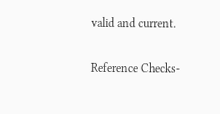valid and current.

Reference Checks-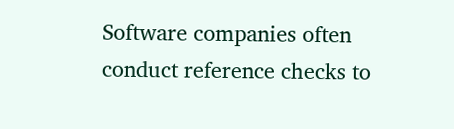Software companies often conduct reference checks to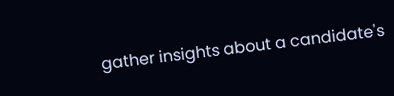gather insights about a candidate's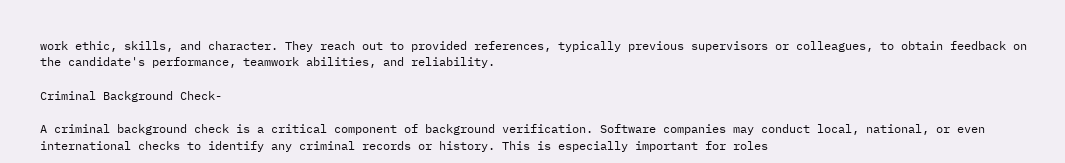work ethic, skills, and character. They reach out to provided references, typically previous supervisors or colleagues, to obtain feedback on the candidate's performance, teamwork abilities, and reliability.

Criminal Background Check-

A criminal background check is a critical component of background verification. Software companies may conduct local, national, or even international checks to identify any criminal records or history. This is especially important for roles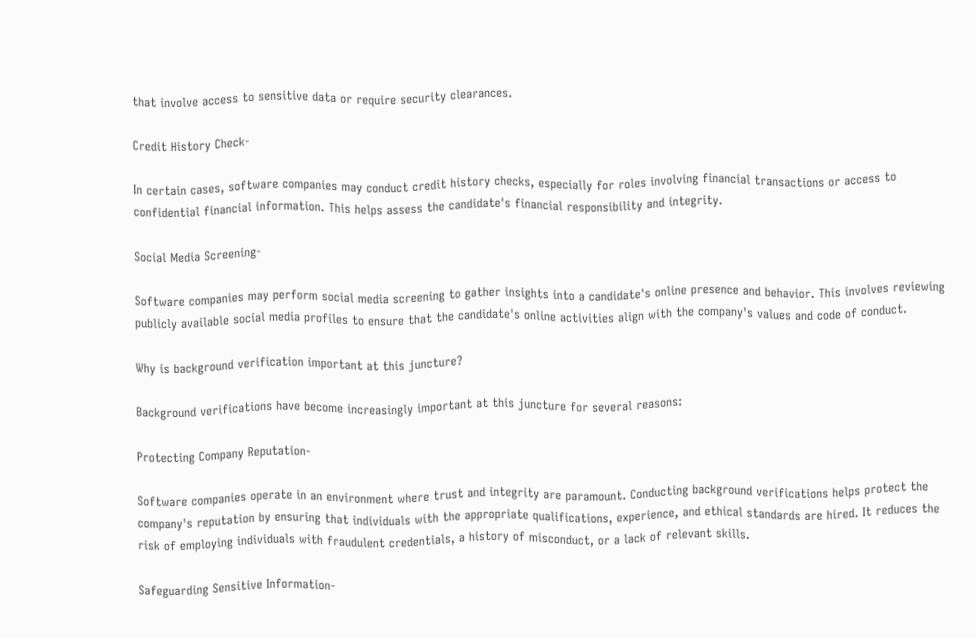that involve access to sensitive data or require security clearances.

Credit History Check-

In certain cases, software companies may conduct credit history checks, especially for roles involving financial transactions or access to confidential financial information. This helps assess the candidate's financial responsibility and integrity.

Social Media Screening-

Software companies may perform social media screening to gather insights into a candidate's online presence and behavior. This involves reviewing publicly available social media profiles to ensure that the candidate's online activities align with the company's values and code of conduct.

Why is background verification important at this juncture?

Background verifications have become increasingly important at this juncture for several reasons:

Protecting Company Reputation-

Software companies operate in an environment where trust and integrity are paramount. Conducting background verifications helps protect the company's reputation by ensuring that individuals with the appropriate qualifications, experience, and ethical standards are hired. It reduces the risk of employing individuals with fraudulent credentials, a history of misconduct, or a lack of relevant skills.

Safeguarding Sensitive Information-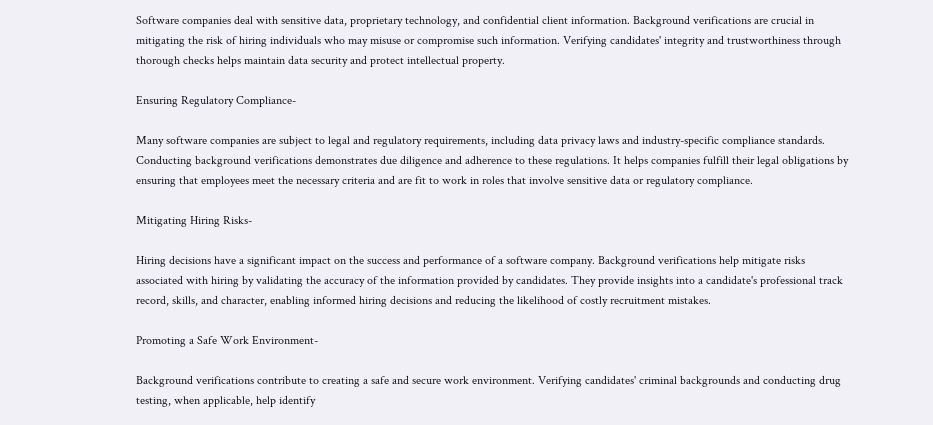Software companies deal with sensitive data, proprietary technology, and confidential client information. Background verifications are crucial in mitigating the risk of hiring individuals who may misuse or compromise such information. Verifying candidates' integrity and trustworthiness through thorough checks helps maintain data security and protect intellectual property.

Ensuring Regulatory Compliance-

Many software companies are subject to legal and regulatory requirements, including data privacy laws and industry-specific compliance standards. Conducting background verifications demonstrates due diligence and adherence to these regulations. It helps companies fulfill their legal obligations by ensuring that employees meet the necessary criteria and are fit to work in roles that involve sensitive data or regulatory compliance.

Mitigating Hiring Risks-

Hiring decisions have a significant impact on the success and performance of a software company. Background verifications help mitigate risks associated with hiring by validating the accuracy of the information provided by candidates. They provide insights into a candidate's professional track record, skills, and character, enabling informed hiring decisions and reducing the likelihood of costly recruitment mistakes.

Promoting a Safe Work Environment-

Background verifications contribute to creating a safe and secure work environment. Verifying candidates' criminal backgrounds and conducting drug testing, when applicable, help identify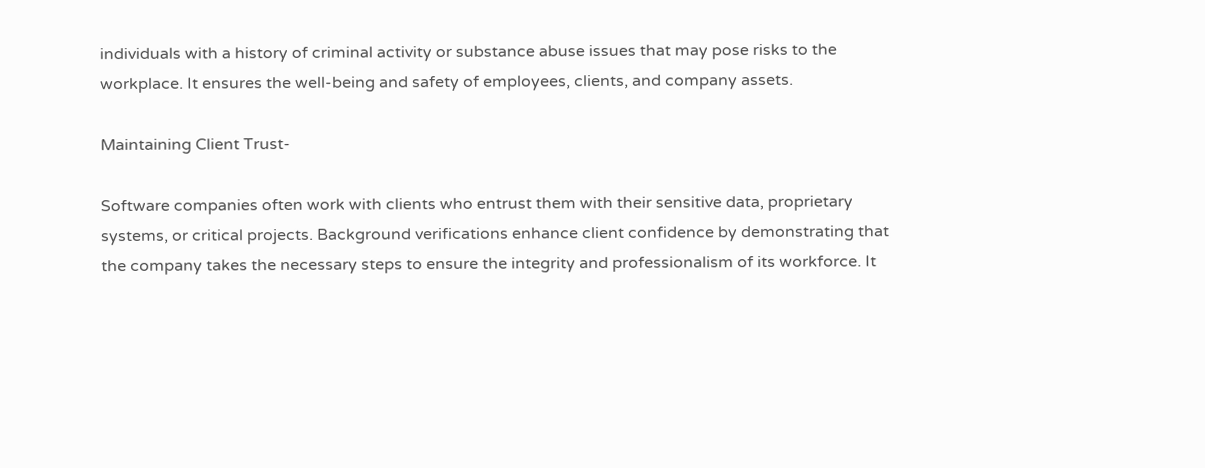individuals with a history of criminal activity or substance abuse issues that may pose risks to the workplace. It ensures the well-being and safety of employees, clients, and company assets.

Maintaining Client Trust-

Software companies often work with clients who entrust them with their sensitive data, proprietary systems, or critical projects. Background verifications enhance client confidence by demonstrating that the company takes the necessary steps to ensure the integrity and professionalism of its workforce. It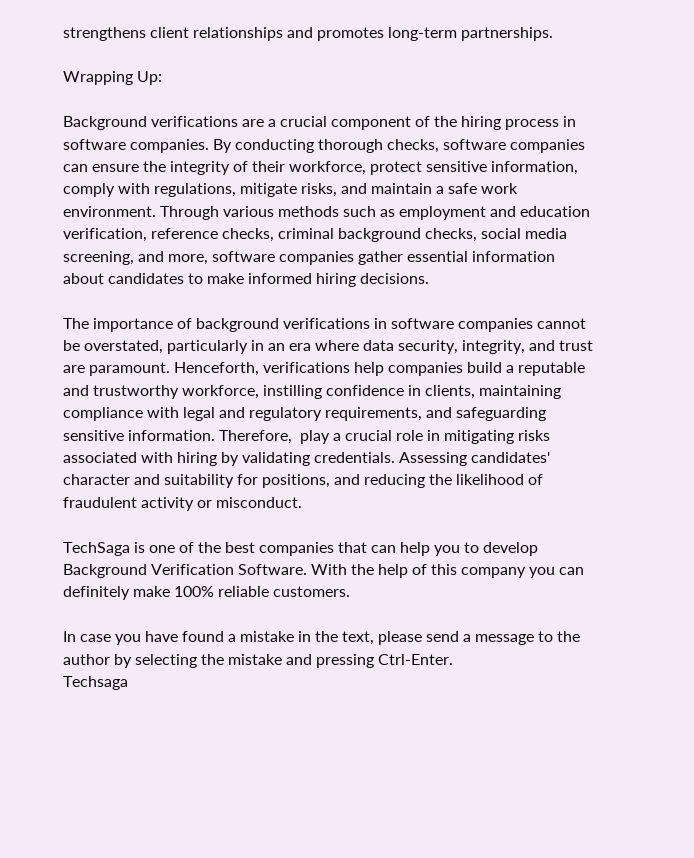strengthens client relationships and promotes long-term partnerships.

Wrapping Up:

Background verifications are a crucial component of the hiring process in software companies. By conducting thorough checks, software companies can ensure the integrity of their workforce, protect sensitive information, comply with regulations, mitigate risks, and maintain a safe work environment. Through various methods such as employment and education verification, reference checks, criminal background checks, social media screening, and more, software companies gather essential information about candidates to make informed hiring decisions.

The importance of background verifications in software companies cannot be overstated, particularly in an era where data security, integrity, and trust are paramount. Henceforth, verifications help companies build a reputable and trustworthy workforce, instilling confidence in clients, maintaining compliance with legal and regulatory requirements, and safeguarding sensitive information. Therefore,  play a crucial role in mitigating risks associated with hiring by validating credentials. Assessing candidates' character and suitability for positions, and reducing the likelihood of fraudulent activity or misconduct.

TechSaga is one of the best companies that can help you to develop Background Verification Software. With the help of this company you can definitely make 100% reliable customers.

In case you have found a mistake in the text, please send a message to the author by selecting the mistake and pressing Ctrl-Enter.
Techsaga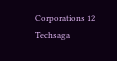Corporations 12
Techsaga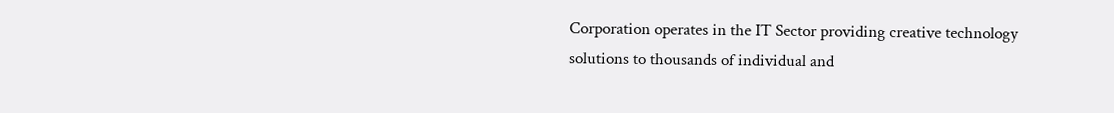Corporation operates in the IT Sector providing creative technology solutions to thousands of individual and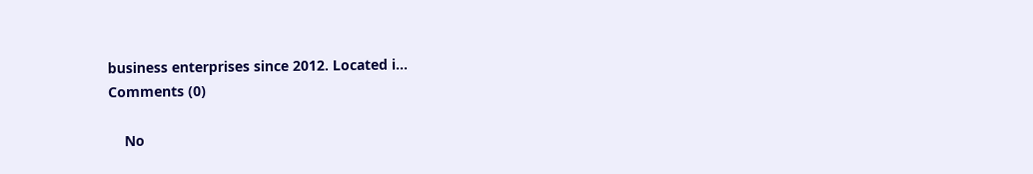business enterprises since 2012. Located i...
Comments (0)

    No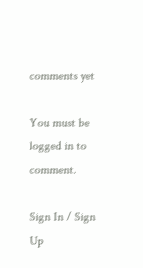comments yet

You must be logged in to comment.

Sign In / Sign Up